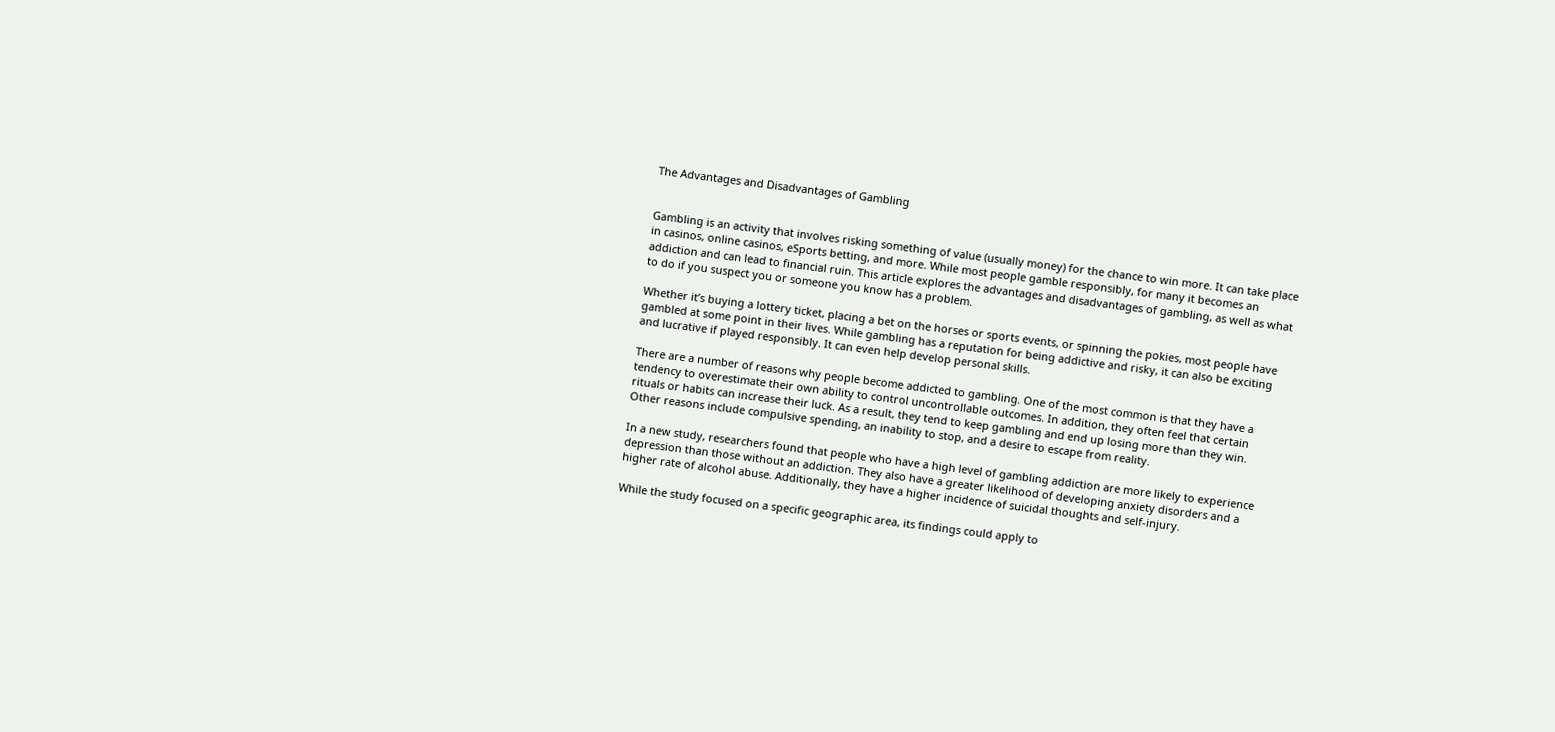The Advantages and Disadvantages of Gambling


Gambling is an activity that involves risking something of value (usually money) for the chance to win more. It can take place in casinos, online casinos, eSports betting, and more. While most people gamble responsibly, for many it becomes an addiction and can lead to financial ruin. This article explores the advantages and disadvantages of gambling, as well as what to do if you suspect you or someone you know has a problem.

Whether it’s buying a lottery ticket, placing a bet on the horses or sports events, or spinning the pokies, most people have gambled at some point in their lives. While gambling has a reputation for being addictive and risky, it can also be exciting and lucrative if played responsibly. It can even help develop personal skills.

There are a number of reasons why people become addicted to gambling. One of the most common is that they have a tendency to overestimate their own ability to control uncontrollable outcomes. In addition, they often feel that certain rituals or habits can increase their luck. As a result, they tend to keep gambling and end up losing more than they win. Other reasons include compulsive spending, an inability to stop, and a desire to escape from reality.

In a new study, researchers found that people who have a high level of gambling addiction are more likely to experience depression than those without an addiction. They also have a greater likelihood of developing anxiety disorders and a higher rate of alcohol abuse. Additionally, they have a higher incidence of suicidal thoughts and self-injury.

While the study focused on a specific geographic area, its findings could apply to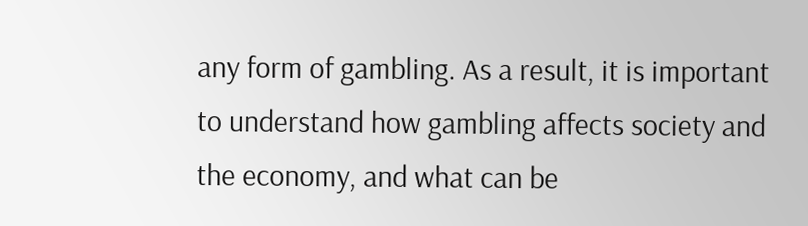any form of gambling. As a result, it is important to understand how gambling affects society and the economy, and what can be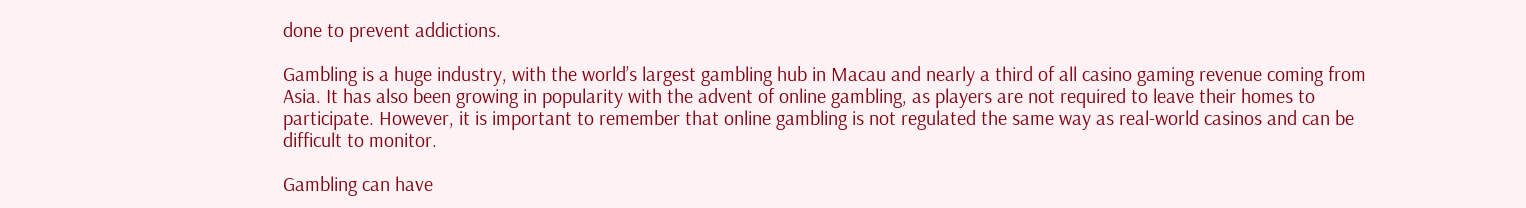done to prevent addictions.

Gambling is a huge industry, with the world’s largest gambling hub in Macau and nearly a third of all casino gaming revenue coming from Asia. It has also been growing in popularity with the advent of online gambling, as players are not required to leave their homes to participate. However, it is important to remember that online gambling is not regulated the same way as real-world casinos and can be difficult to monitor.

Gambling can have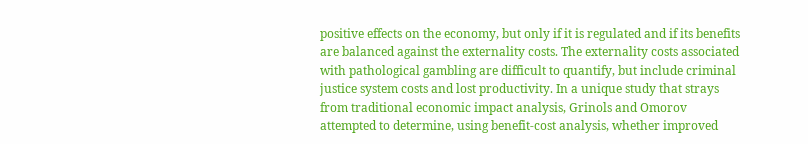positive effects on the economy, but only if it is regulated and if its benefits are balanced against the externality costs. The externality costs associated with pathological gambling are difficult to quantify, but include criminal justice system costs and lost productivity. In a unique study that strays from traditional economic impact analysis, Grinols and Omorov attempted to determine, using benefit-cost analysis, whether improved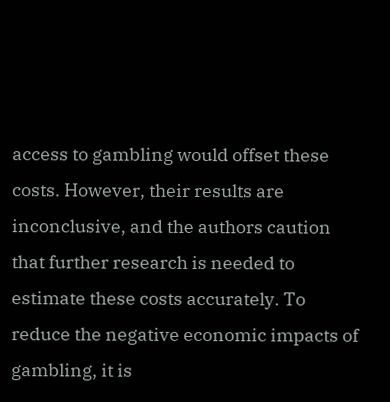access to gambling would offset these costs. However, their results are inconclusive, and the authors caution that further research is needed to estimate these costs accurately. To reduce the negative economic impacts of gambling, it is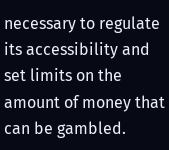necessary to regulate its accessibility and set limits on the amount of money that can be gambled.